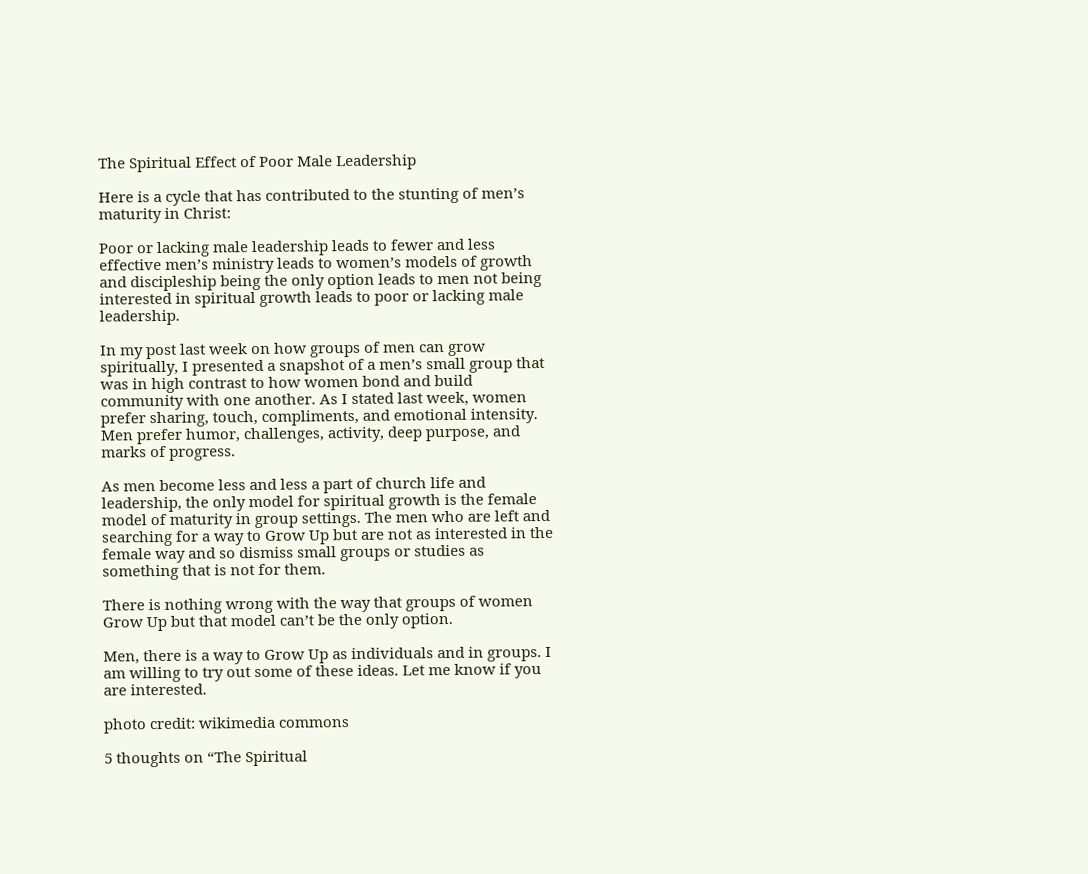The Spiritual Effect of Poor Male Leadership

Here is a cycle that has contributed to the stunting of men’s maturity in Christ:

Poor or lacking male leadership leads to fewer and less effective men’s ministry leads to women’s models of growth and discipleship being the only option leads to men not being interested in spiritual growth leads to poor or lacking male leadership.

In my post last week on how groups of men can grow spiritually, I presented a snapshot of a men’s small group that was in high contrast to how women bond and build community with one another. As I stated last week, women prefer sharing, touch, compliments, and emotional intensity. Men prefer humor, challenges, activity, deep purpose, and marks of progress.

As men become less and less a part of church life and leadership, the only model for spiritual growth is the female model of maturity in group settings. The men who are left and searching for a way to Grow Up but are not as interested in the female way and so dismiss small groups or studies as something that is not for them.

There is nothing wrong with the way that groups of women Grow Up but that model can’t be the only option.

Men, there is a way to Grow Up as individuals and in groups. I am willing to try out some of these ideas. Let me know if you are interested.

photo credit: wikimedia commons

5 thoughts on “The Spiritual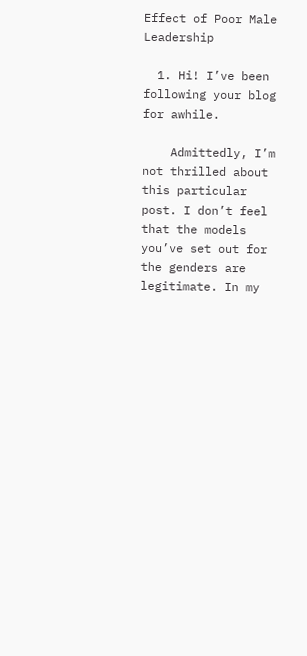Effect of Poor Male Leadership

  1. Hi! I’ve been following your blog for awhile.

    Admittedly, I’m not thrilled about this particular post. I don’t feel that the models you’ve set out for the genders are legitimate. In my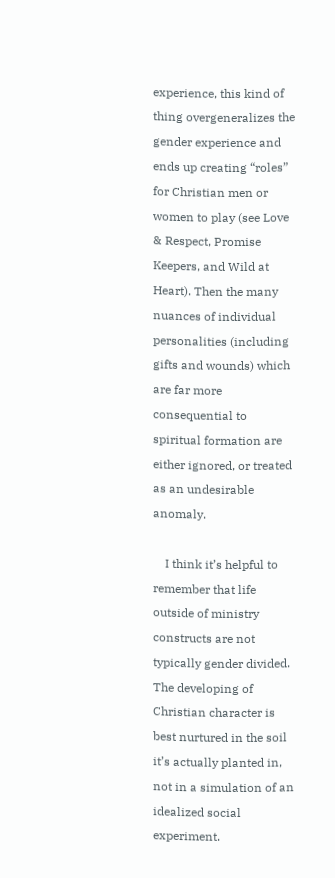experience, this kind of thing overgeneralizes the gender experience and ends up creating “roles” for Christian men or women to play (see Love & Respect, Promise Keepers, and Wild at Heart). Then the many nuances of individual personalities (including gifts and wounds) which are far more consequential to spiritual formation are either ignored, or treated as an undesirable anomaly.

    I think it’s helpful to remember that life outside of ministry constructs are not typically gender divided. The developing of Christian character is best nurtured in the soil it’s actually planted in, not in a simulation of an idealized social experiment.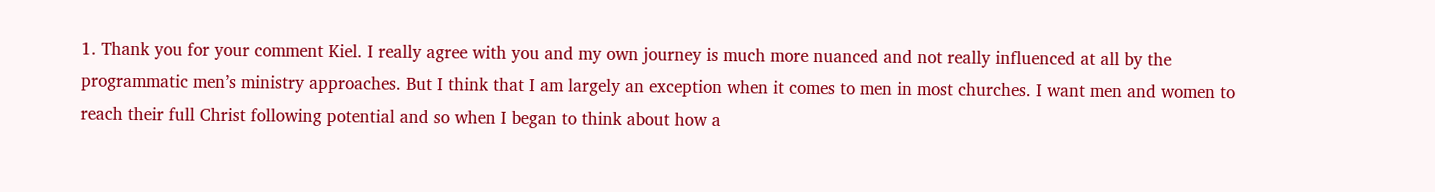1. Thank you for your comment Kiel. I really agree with you and my own journey is much more nuanced and not really influenced at all by the programmatic men’s ministry approaches. But I think that I am largely an exception when it comes to men in most churches. I want men and women to reach their full Christ following potential and so when I began to think about how a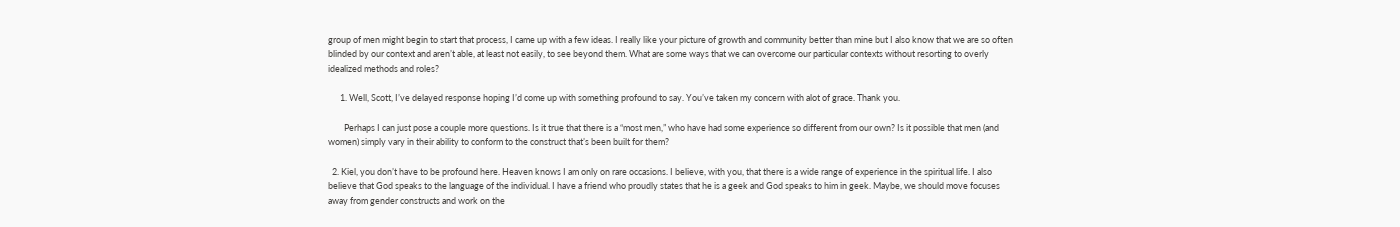group of men might begin to start that process, I came up with a few ideas. I really like your picture of growth and community better than mine but I also know that we are so often blinded by our context and aren’t able, at least not easily, to see beyond them. What are some ways that we can overcome our particular contexts without resorting to overly idealized methods and roles?

      1. Well, Scott, I’ve delayed response hoping I’d come up with something profound to say. You’ve taken my concern with alot of grace. Thank you.

        Perhaps I can just pose a couple more questions. Is it true that there is a “most men,” who have had some experience so different from our own? Is it possible that men (and women) simply vary in their ability to conform to the construct that’s been built for them?

  2. Kiel, you don’t have to be profound here. Heaven knows I am only on rare occasions. I believe, with you, that there is a wide range of experience in the spiritual life. I also believe that God speaks to the language of the individual. I have a friend who proudly states that he is a geek and God speaks to him in geek. Maybe, we should move focuses away from gender constructs and work on the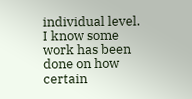individual level. I know some work has been done on how certain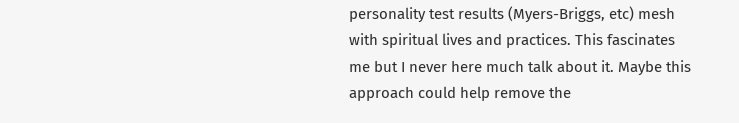personality test results (Myers-Briggs, etc) mesh with spiritual lives and practices. This fascinates me but I never here much talk about it. Maybe this approach could help remove the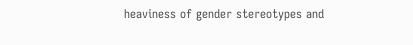heaviness of gender stereotypes and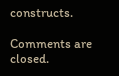constructs.

Comments are closed.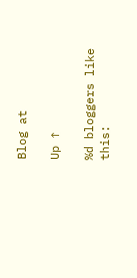Blog at

Up ↑

%d bloggers like this: